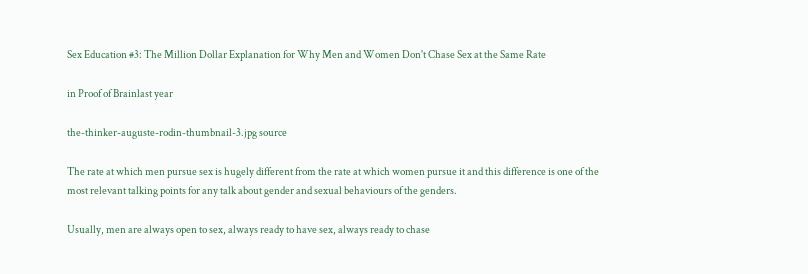Sex Education #3: The Million Dollar Explanation for Why Men and Women Don't Chase Sex at the Same Rate

in Proof of Brainlast year

the-thinker-auguste-rodin-thumbnail-3.jpg source

The rate at which men pursue sex is hugely different from the rate at which women pursue it and this difference is one of the most relevant talking points for any talk about gender and sexual behaviours of the genders.

Usually, men are always open to sex, always ready to have sex, always ready to chase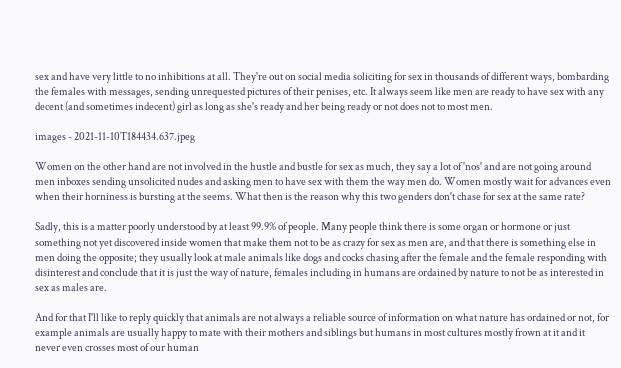sex and have very little to no inhibitions at all. They're out on social media soliciting for sex in thousands of different ways, bombarding the females with messages, sending unrequested pictures of their penises, etc. It always seem like men are ready to have sex with any decent (and sometimes indecent) girl as long as she's ready and her being ready or not does not to most men.

images - 2021-11-10T184434.637.jpeg

Women on the other hand are not involved in the hustle and bustle for sex as much, they say a lot of 'nos' and are not going around men inboxes sending unsolicited nudes and asking men to have sex with them the way men do. Women mostly wait for advances even when their horniness is bursting at the seems. What then is the reason why this two genders don't chase for sex at the same rate?

Sadly, this is a matter poorly understood by at least 99.9% of people. Many people think there is some organ or hormone or just something not yet discovered inside women that make them not to be as crazy for sex as men are, and that there is something else in men doing the opposite; they usually look at male animals like dogs and cocks chasing after the female and the female responding with disinterest and conclude that it is just the way of nature, females including in humans are ordained by nature to not be as interested in sex as males are.

And for that I'll like to reply quickly that animals are not always a reliable source of information on what nature has ordained or not, for example animals are usually happy to mate with their mothers and siblings but humans in most cultures mostly frown at it and it never even crosses most of our human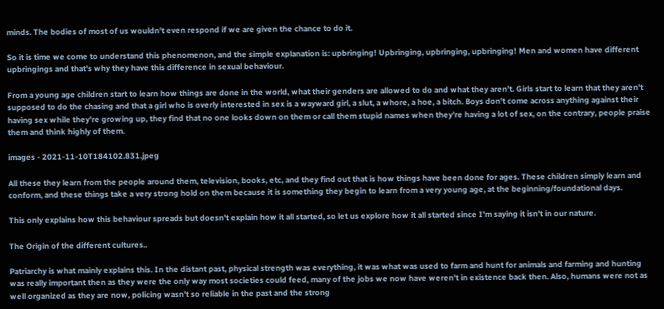minds. The bodies of most of us wouldn't even respond if we are given the chance to do it.

So it is time we come to understand this phenomenon, and the simple explanation is: upbringing! Upbringing, upbringing, upbringing! Men and women have different upbringings and that's why they have this difference in sexual behaviour.

From a young age children start to learn how things are done in the world, what their genders are allowed to do and what they aren't. Girls start to learn that they aren't supposed to do the chasing and that a girl who is overly interested in sex is a wayward girl, a slut, a whore, a hoe, a bitch. Boys don't come across anything against their having sex while they're growing up, they find that no one looks down on them or call them stupid names when they're having a lot of sex, on the contrary, people praise them and think highly of them.

images - 2021-11-10T184102.831.jpeg

All these they learn from the people around them, television, books, etc, and they find out that is how things have been done for ages. These children simply learn and conform, and these things take a very strong hold on them because it is something they begin to learn from a very young age, at the beginning/foundational days.

This only explains how this behaviour spreads but doesn't explain how it all started, so let us explore how it all started since I'm saying it isn't in our nature.

The Origin of the different cultures..

Patriarchy is what mainly explains this. In the distant past, physical strength was everything, it was what was used to farm and hunt for animals and farming and hunting was really important then as they were the only way most societies could feed, many of the jobs we now have weren't in existence back then. Also, humans were not as well organized as they are now, policing wasn't so reliable in the past and the strong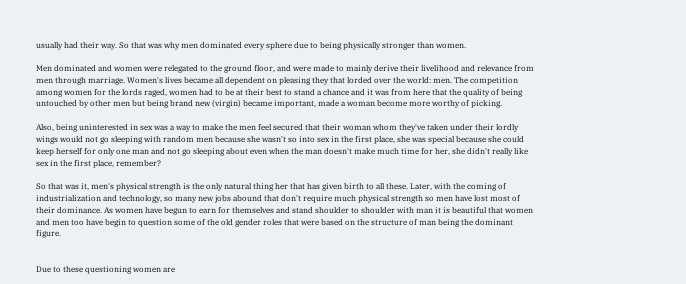usually had their way. So that was why men dominated every sphere due to being physically stronger than women.

Men dominated and women were relegated to the ground floor, and were made to mainly derive their livelihood and relevance from men through marriage. Women's lives became all dependent on pleasing they that lorded over the world: men. The competition among women for the lords raged, women had to be at their best to stand a chance and it was from here that the quality of being untouched by other men but being brand new (virgin) became important, made a woman become more worthy of picking.

Also, being uninterested in sex was a way to make the men feel secured that their woman whom they've taken under their lordly wings would not go sleeping with random men because she wasn't so into sex in the first place, she was special because she could keep herself for only one man and not go sleeping about even when the man doesn't make much time for her, she didn't really like sex in the first place, remember?

So that was it, men's physical strength is the only natural thing her that has given birth to all these. Later, with the coming of industrialization and technology, so many new jobs abound that don't require much physical strength so men have lost most of their dominance. As women have begun to earn for themselves and stand shoulder to shoulder with man it is beautiful that women and men too have begin to question some of the old gender roles that were based on the structure of man being the dominant figure.


Due to these questioning women are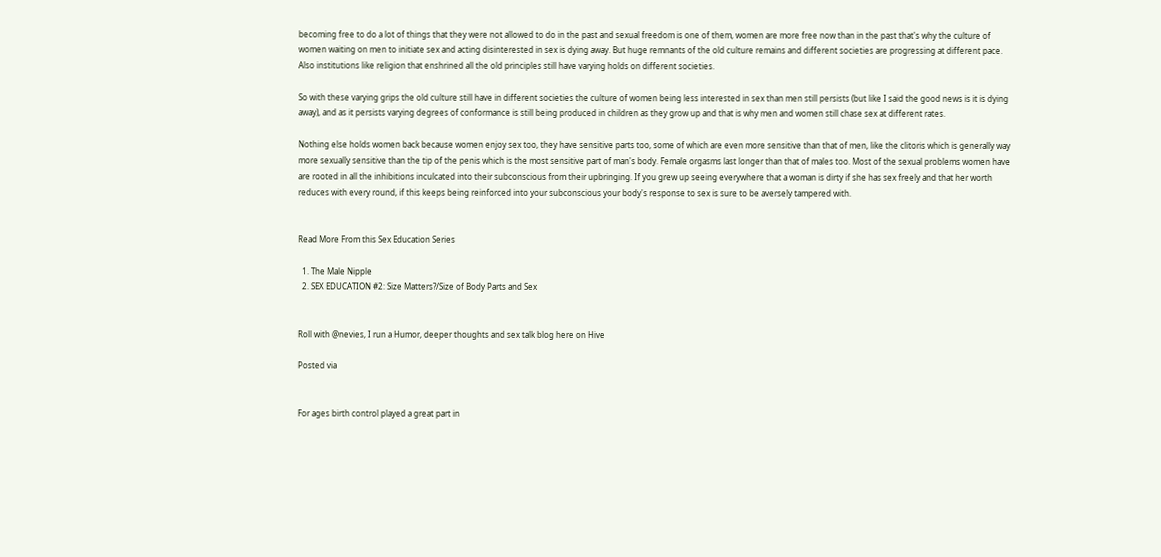becoming free to do a lot of things that they were not allowed to do in the past and sexual freedom is one of them, women are more free now than in the past that's why the culture of women waiting on men to initiate sex and acting disinterested in sex is dying away. But huge remnants of the old culture remains and different societies are progressing at different pace. Also institutions like religion that enshrined all the old principles still have varying holds on different societies.

So with these varying grips the old culture still have in different societies the culture of women being less interested in sex than men still persists (but like I said the good news is it is dying away), and as it persists varying degrees of conformance is still being produced in children as they grow up and that is why men and women still chase sex at different rates.

Nothing else holds women back because women enjoy sex too, they have sensitive parts too, some of which are even more sensitive than that of men, like the clitoris which is generally way more sexually sensitive than the tip of the penis which is the most sensitive part of man's body. Female orgasms last longer than that of males too. Most of the sexual problems women have are rooted in all the inhibitions inculcated into their subconscious from their upbringing. If you grew up seeing everywhere that a woman is dirty if she has sex freely and that her worth reduces with every round, if this keeps being reinforced into your subconscious your body's response to sex is sure to be aversely tampered with.


Read More From this Sex Education Series

  1. The Male Nipple
  2. SEX EDUCATION #2: Size Matters?/Size of Body Parts and Sex


Roll with @nevies, I run a Humor, deeper thoughts and sex talk blog here on Hive

Posted via


For ages birth control played a great part in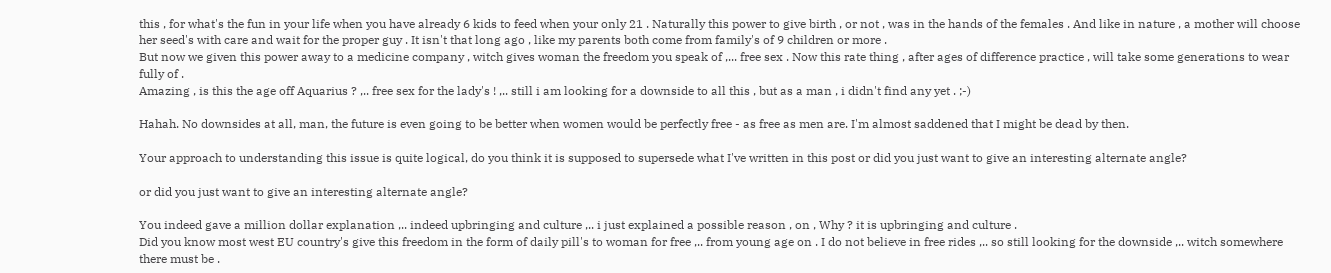this , for what's the fun in your life when you have already 6 kids to feed when your only 21 . Naturally this power to give birth , or not , was in the hands of the females . And like in nature , a mother will choose her seed's with care and wait for the proper guy . It isn't that long ago , like my parents both come from family's of 9 children or more .
But now we given this power away to a medicine company , witch gives woman the freedom you speak of ,... free sex . Now this rate thing , after ages of difference practice , will take some generations to wear fully of .
Amazing , is this the age off Aquarius ? ,.. free sex for the lady's ! ,.. still i am looking for a downside to all this , but as a man , i didn't find any yet . ;-)

Hahah. No downsides at all, man, the future is even going to be better when women would be perfectly free - as free as men are. I'm almost saddened that I might be dead by then.

Your approach to understanding this issue is quite logical, do you think it is supposed to supersede what I've written in this post or did you just want to give an interesting alternate angle?

or did you just want to give an interesting alternate angle?

You indeed gave a million dollar explanation ,.. indeed upbringing and culture ,.. i just explained a possible reason , on , Why ? it is upbringing and culture .
Did you know most west EU country's give this freedom in the form of daily pill's to woman for free ,.. from young age on . I do not believe in free rides ,.. so still looking for the downside ,.. witch somewhere there must be .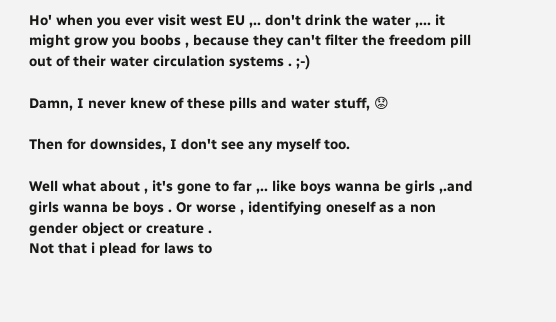Ho' when you ever visit west EU ,.. don't drink the water ,... it might grow you boobs , because they can't filter the freedom pill out of their water circulation systems . ;-)

Damn, I never knew of these pills and water stuff, 😟

Then for downsides, I don't see any myself too.

Well what about , it's gone to far ,.. like boys wanna be girls ,.and girls wanna be boys . Or worse , identifying oneself as a non gender object or creature .
Not that i plead for laws to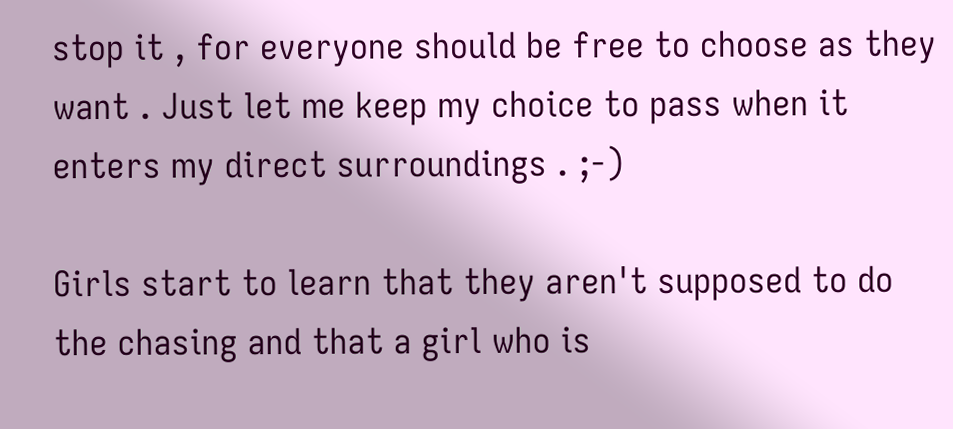stop it , for everyone should be free to choose as they want . Just let me keep my choice to pass when it enters my direct surroundings . ;-)

Girls start to learn that they aren't supposed to do the chasing and that a girl who is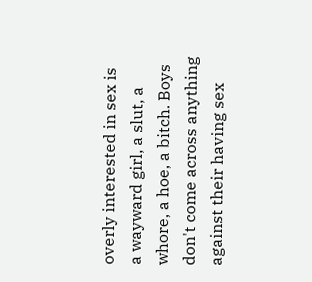overly interested in sex is a wayward girl, a slut, a whore, a hoe, a bitch. Boys don't come across anything against their having sex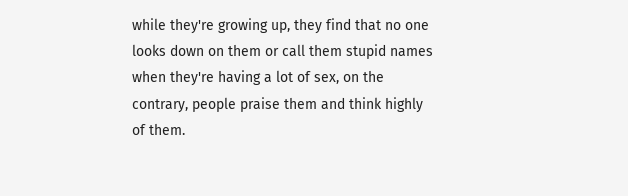while they're growing up, they find that no one looks down on them or call them stupid names when they're having a lot of sex, on the contrary, people praise them and think highly of them.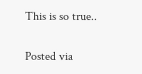This is so true..

Posted via